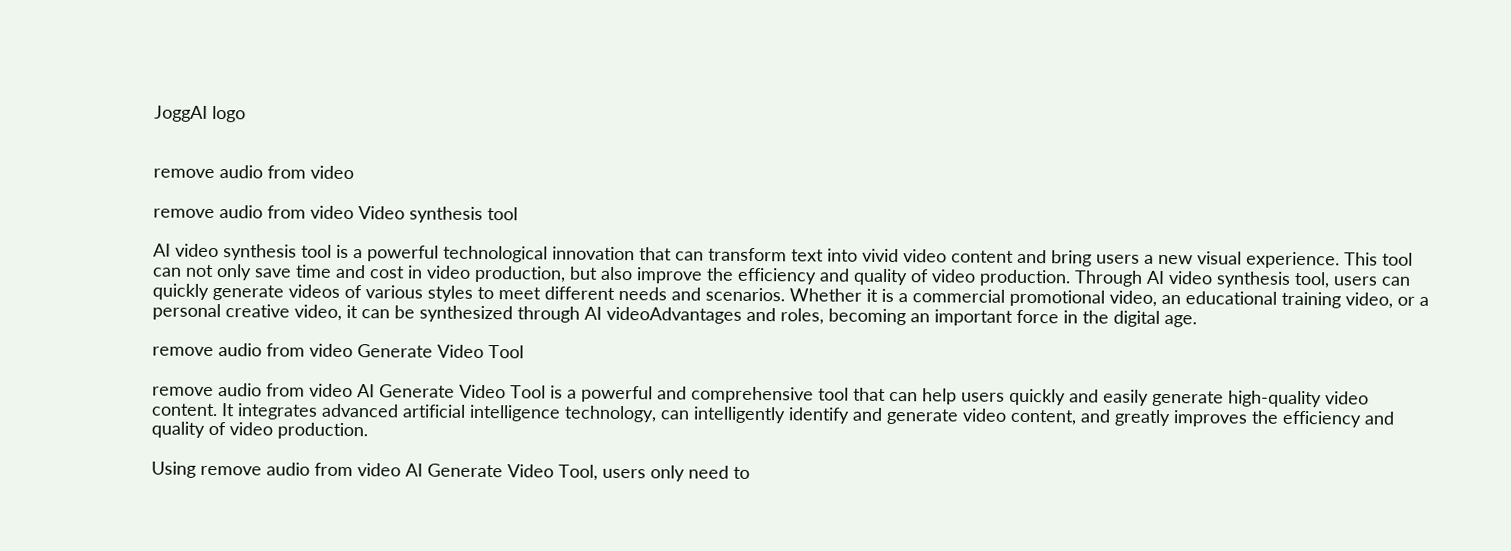JoggAI logo


remove audio from video

remove audio from video Video synthesis tool

AI video synthesis tool is a powerful technological innovation that can transform text into vivid video content and bring users a new visual experience. This tool can not only save time and cost in video production, but also improve the efficiency and quality of video production. Through AI video synthesis tool, users can quickly generate videos of various styles to meet different needs and scenarios. Whether it is a commercial promotional video, an educational training video, or a personal creative video, it can be synthesized through AI videoAdvantages and roles, becoming an important force in the digital age.

remove audio from video Generate Video Tool

remove audio from video AI Generate Video Tool is a powerful and comprehensive tool that can help users quickly and easily generate high-quality video content. It integrates advanced artificial intelligence technology, can intelligently identify and generate video content, and greatly improves the efficiency and quality of video production.

Using remove audio from video AI Generate Video Tool, users only need to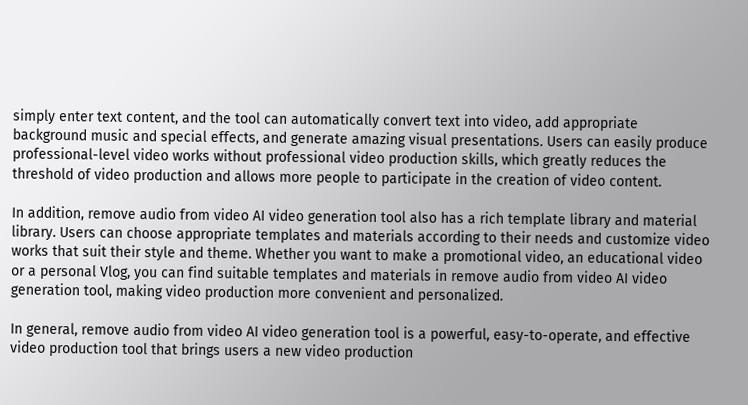simply enter text content, and the tool can automatically convert text into video, add appropriate background music and special effects, and generate amazing visual presentations. Users can easily produce professional-level video works without professional video production skills, which greatly reduces the threshold of video production and allows more people to participate in the creation of video content.

In addition, remove audio from video AI video generation tool also has a rich template library and material library. Users can choose appropriate templates and materials according to their needs and customize video works that suit their style and theme. Whether you want to make a promotional video, an educational video or a personal Vlog, you can find suitable templates and materials in remove audio from video AI video generation tool, making video production more convenient and personalized.

In general, remove audio from video AI video generation tool is a powerful, easy-to-operate, and effective video production tool that brings users a new video production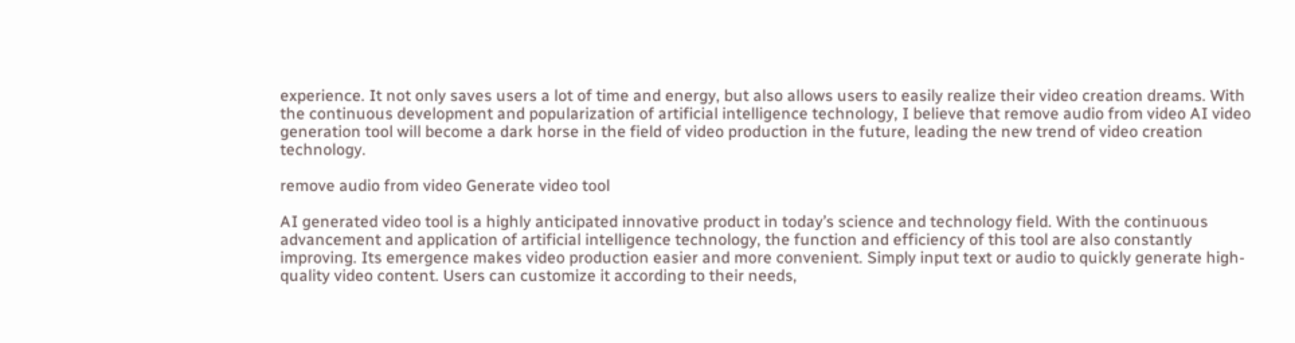experience. It not only saves users a lot of time and energy, but also allows users to easily realize their video creation dreams. With the continuous development and popularization of artificial intelligence technology, I believe that remove audio from video AI video generation tool will become a dark horse in the field of video production in the future, leading the new trend of video creation technology.

remove audio from video Generate video tool

AI generated video tool is a highly anticipated innovative product in today’s science and technology field. With the continuous advancement and application of artificial intelligence technology, the function and efficiency of this tool are also constantly improving. Its emergence makes video production easier and more convenient. Simply input text or audio to quickly generate high-quality video content. Users can customize it according to their needs,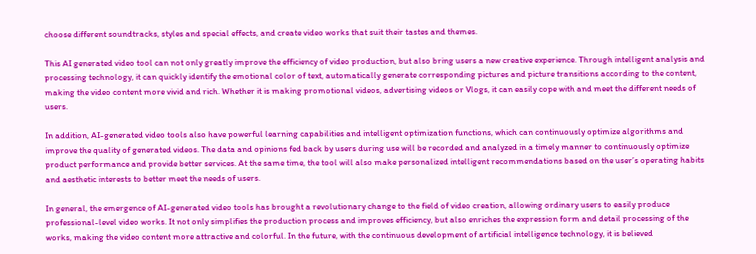choose different soundtracks, styles and special effects, and create video works that suit their tastes and themes.

This AI generated video tool can not only greatly improve the efficiency of video production, but also bring users a new creative experience. Through intelligent analysis and processing technology, it can quickly identify the emotional color of text, automatically generate corresponding pictures and picture transitions according to the content, making the video content more vivid and rich. Whether it is making promotional videos, advertising videos or Vlogs, it can easily cope with and meet the different needs of users.

In addition, AI-generated video tools also have powerful learning capabilities and intelligent optimization functions, which can continuously optimize algorithms and improve the quality of generated videos. The data and opinions fed back by users during use will be recorded and analyzed in a timely manner to continuously optimize product performance and provide better services. At the same time, the tool will also make personalized intelligent recommendations based on the user’s operating habits and aesthetic interests to better meet the needs of users.

In general, the emergence of AI-generated video tools has brought a revolutionary change to the field of video creation, allowing ordinary users to easily produce professional-level video works. It not only simplifies the production process and improves efficiency, but also enriches the expression form and detail processing of the works, making the video content more attractive and colorful. In the future, with the continuous development of artificial intelligence technology, it is believed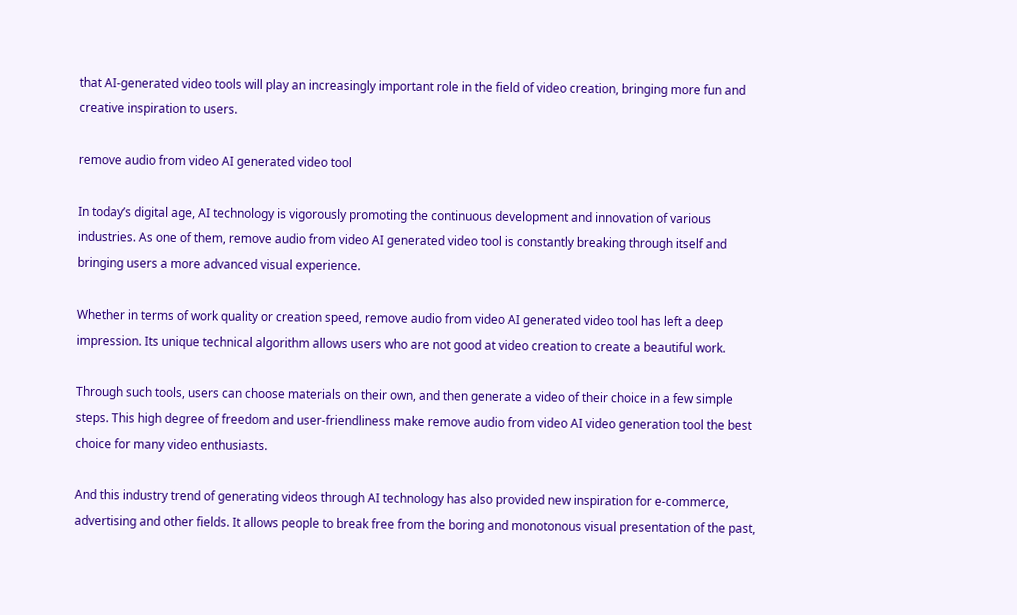that AI-generated video tools will play an increasingly important role in the field of video creation, bringing more fun and creative inspiration to users.

remove audio from video AI generated video tool

In today’s digital age, AI technology is vigorously promoting the continuous development and innovation of various industries. As one of them, remove audio from video AI generated video tool is constantly breaking through itself and bringing users a more advanced visual experience.

Whether in terms of work quality or creation speed, remove audio from video AI generated video tool has left a deep impression. Its unique technical algorithm allows users who are not good at video creation to create a beautiful work.

Through such tools, users can choose materials on their own, and then generate a video of their choice in a few simple steps. This high degree of freedom and user-friendliness make remove audio from video AI video generation tool the best choice for many video enthusiasts.

And this industry trend of generating videos through AI technology has also provided new inspiration for e-commerce, advertising and other fields. It allows people to break free from the boring and monotonous visual presentation of the past,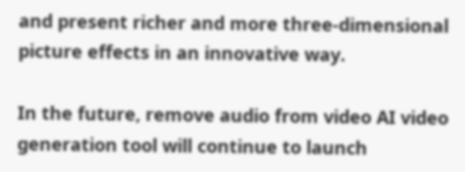and present richer and more three-dimensional picture effects in an innovative way.

In the future, remove audio from video AI video generation tool will continue to launch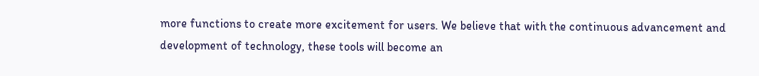more functions to create more excitement for users. We believe that with the continuous advancement and development of technology, these tools will become an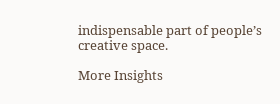indispensable part of people’s creative space.

More Insights